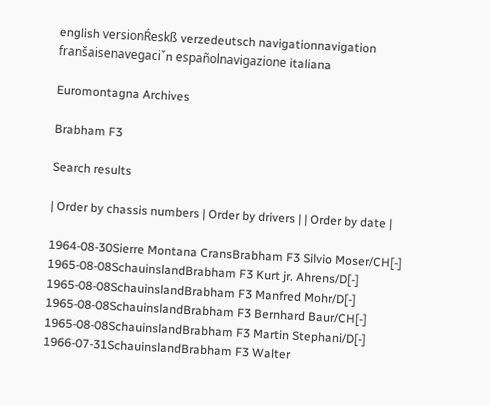english versionŔeskß verzedeutsch navigationnavigation franšaisenavegaciˇn españolnavigazione italiana

Euromontagna Archives

Brabham F3

Search results

| Order by chassis numbers | Order by drivers | | Order by date |

1964-08-30Sierre Montana CransBrabham F3 Silvio Moser/CH[-]
1965-08-08SchauinslandBrabham F3 Kurt jr. Ahrens/D[-]
1965-08-08SchauinslandBrabham F3 Manfred Mohr/D[-]
1965-08-08SchauinslandBrabham F3 Bernhard Baur/CH[-]
1965-08-08SchauinslandBrabham F3 Martin Stephani/D[-]
1966-07-31SchauinslandBrabham F3 Walter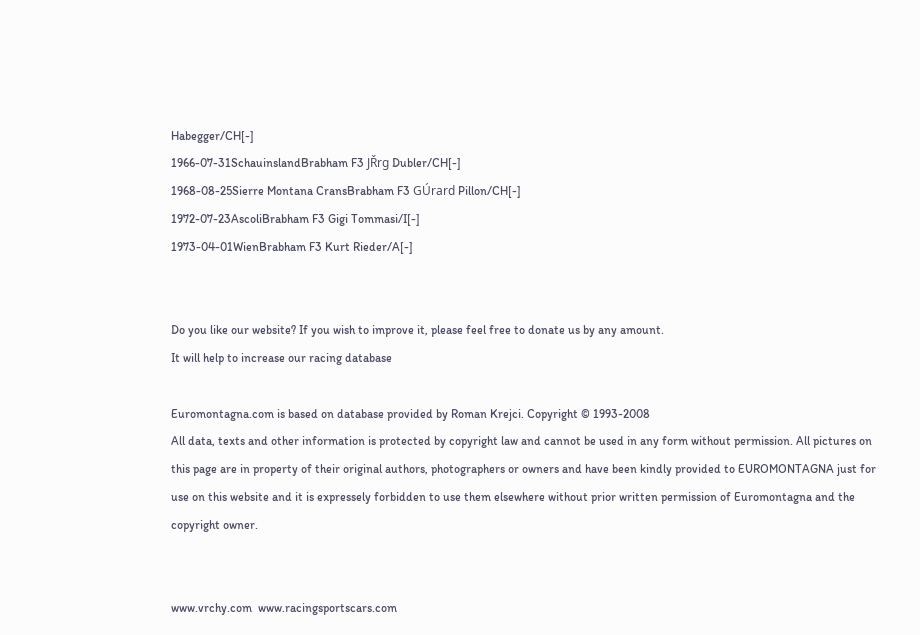Habegger/CH[-]
1966-07-31SchauinslandBrabham F3 JŘrg Dubler/CH[-]
1968-08-25Sierre Montana CransBrabham F3 GÚrard Pillon/CH[-]
1972-07-23AscoliBrabham F3 Gigi Tommasi/I[-]
1973-04-01WienBrabham F3 Kurt Rieder/A[-]


Do you like our website? If you wish to improve it, please feel free to donate us by any amount.
It will help to increase our racing database

Euromontagna.com is based on database provided by Roman Krejci. Copyright © 1993-2008
All data, texts and other information is protected by copyright law and cannot be used in any form without permission. All pictures on this page are in property of their original authors, photographers or owners and have been kindly provided to EUROMONTAGNA just for use on this website and it is expressely forbidden to use them elsewhere without prior written permission of Euromontagna and the copyright owner.


www.vrchy.com  www.racingsportscars.com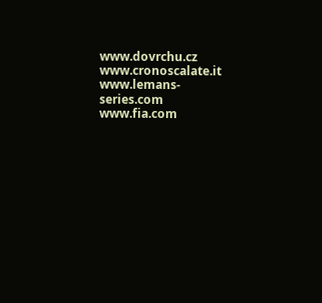www.dovrchu.cz  www.cronoscalate.it  www.lemans-series.com  www.fia.com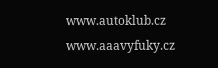www.autoklub.cz  www.aaavyfuky.cz